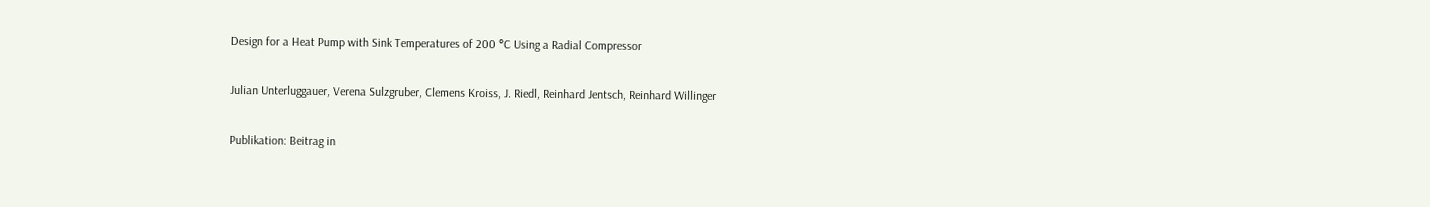Design for a Heat Pump with Sink Temperatures of 200 °C Using a Radial Compressor

Julian Unterluggauer, Verena Sulzgruber, Clemens Kroiss, J. Riedl, Reinhard Jentsch, Reinhard Willinger

Publikation: Beitrag in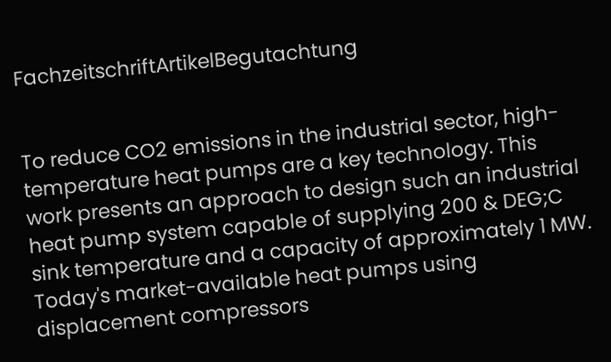FachzeitschriftArtikelBegutachtung


To reduce CO2 emissions in the industrial sector, high-temperature heat pumps are a key technology. This work presents an approach to design such an industrial heat pump system capable of supplying 200 & DEG;C sink temperature and a capacity of approximately 1 MW. Today's market-available heat pumps using displacement compressors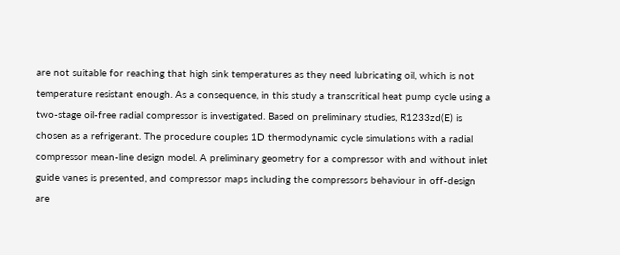are not suitable for reaching that high sink temperatures as they need lubricating oil, which is not temperature resistant enough. As a consequence, in this study a transcritical heat pump cycle using a two-stage oil-free radial compressor is investigated. Based on preliminary studies, R1233zd(E) is chosen as a refrigerant. The procedure couples 1D thermodynamic cycle simulations with a radial compressor mean-line design model. A preliminary geometry for a compressor with and without inlet guide vanes is presented, and compressor maps including the compressors behaviour in off-design are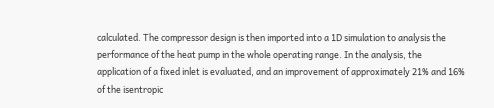calculated. The compressor design is then imported into a 1D simulation to analysis the performance of the heat pump in the whole operating range. In the analysis, the application of a fixed inlet is evaluated, and an improvement of approximately 21% and 16% of the isentropic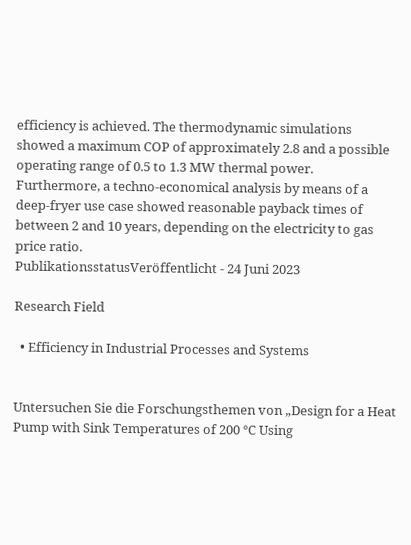efficiency is achieved. The thermodynamic simulations showed a maximum COP of approximately 2.8 and a possible operating range of 0.5 to 1.3 MW thermal power. Furthermore, a techno-economical analysis by means of a deep-fryer use case showed reasonable payback times of between 2 and 10 years, depending on the electricity to gas price ratio.
PublikationsstatusVeröffentlicht - 24 Juni 2023

Research Field

  • Efficiency in Industrial Processes and Systems


Untersuchen Sie die Forschungsthemen von „Design for a Heat Pump with Sink Temperatures of 200 °C Using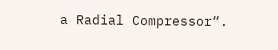a Radial Compressor“.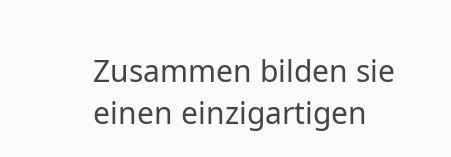Zusammen bilden sie einen einzigartigen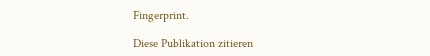Fingerprint.

Diese Publikation zitieren